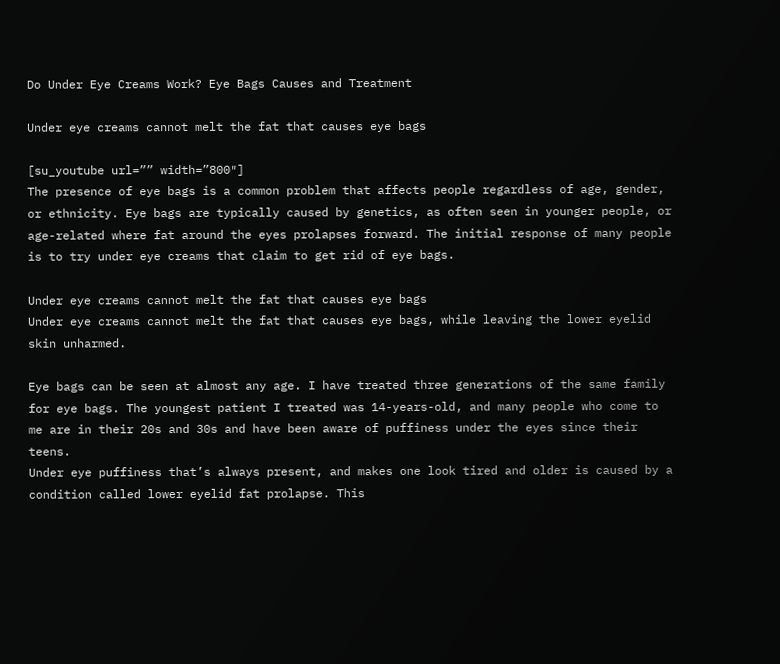Do Under Eye Creams Work? Eye Bags Causes and Treatment

Under eye creams cannot melt the fat that causes eye bags

[su_youtube url=”” width=”800″]
The presence of eye bags is a common problem that affects people regardless of age, gender, or ethnicity. Eye bags are typically caused by genetics, as often seen in younger people, or age-related where fat around the eyes prolapses forward. The initial response of many people is to try under eye creams that claim to get rid of eye bags.

Under eye creams cannot melt the fat that causes eye bags
Under eye creams cannot melt the fat that causes eye bags, while leaving the lower eyelid skin unharmed.

Eye bags can be seen at almost any age. I have treated three generations of the same family for eye bags. The youngest patient I treated was 14-years-old, and many people who come to me are in their 20s and 30s and have been aware of puffiness under the eyes since their teens.
Under eye puffiness that’s always present, and makes one look tired and older is caused by a condition called lower eyelid fat prolapse. This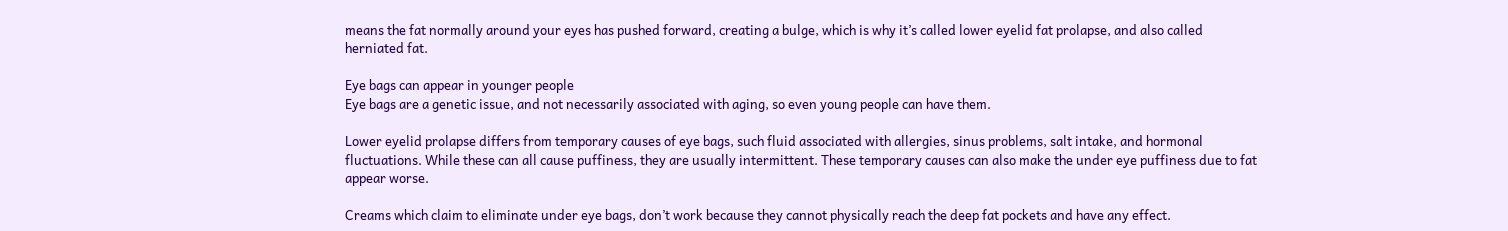means the fat normally around your eyes has pushed forward, creating a bulge, which is why it’s called lower eyelid fat prolapse, and also called herniated fat.

Eye bags can appear in younger people
Eye bags are a genetic issue, and not necessarily associated with aging, so even young people can have them.

Lower eyelid prolapse differs from temporary causes of eye bags, such fluid associated with allergies, sinus problems, salt intake, and hormonal fluctuations. While these can all cause puffiness, they are usually intermittent. These temporary causes can also make the under eye puffiness due to fat appear worse.

Creams which claim to eliminate under eye bags, don’t work because they cannot physically reach the deep fat pockets and have any effect.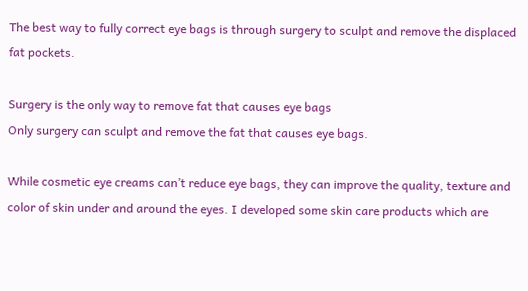The best way to fully correct eye bags is through surgery to sculpt and remove the displaced fat pockets.

Surgery is the only way to remove fat that causes eye bags
Only surgery can sculpt and remove the fat that causes eye bags.

While cosmetic eye creams can’t reduce eye bags, they can improve the quality, texture and color of skin under and around the eyes. I developed some skin care products which are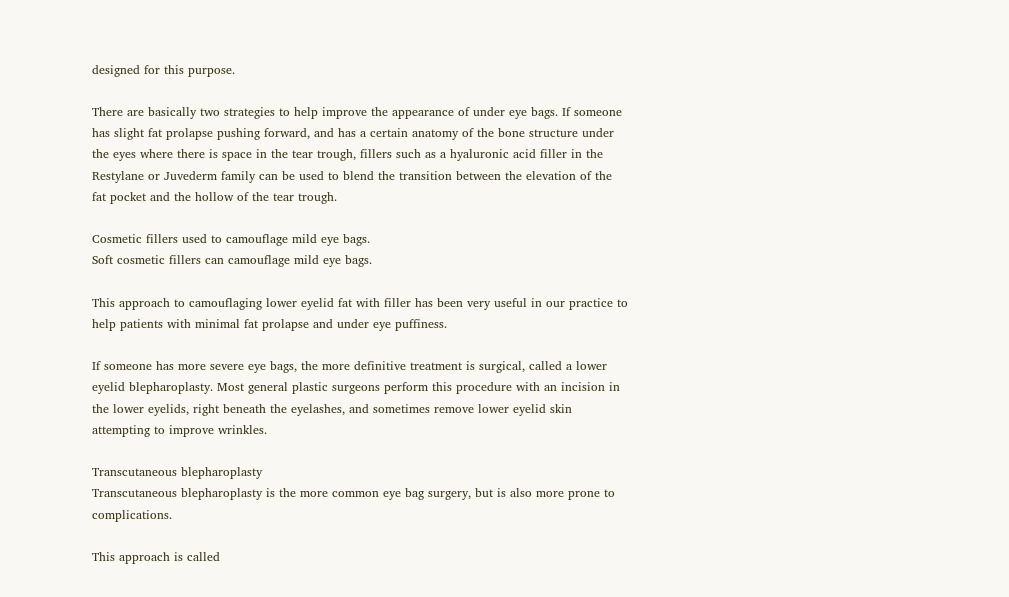designed for this purpose.

There are basically two strategies to help improve the appearance of under eye bags. If someone has slight fat prolapse pushing forward, and has a certain anatomy of the bone structure under the eyes where there is space in the tear trough, fillers such as a hyaluronic acid filler in the Restylane or Juvederm family can be used to blend the transition between the elevation of the fat pocket and the hollow of the tear trough.

Cosmetic fillers used to camouflage mild eye bags.
Soft cosmetic fillers can camouflage mild eye bags.

This approach to camouflaging lower eyelid fat with filler has been very useful in our practice to help patients with minimal fat prolapse and under eye puffiness.

If someone has more severe eye bags, the more definitive treatment is surgical, called a lower eyelid blepharoplasty. Most general plastic surgeons perform this procedure with an incision in the lower eyelids, right beneath the eyelashes, and sometimes remove lower eyelid skin attempting to improve wrinkles.

Transcutaneous blepharoplasty
Transcutaneous blepharoplasty is the more common eye bag surgery, but is also more prone to complications.

This approach is called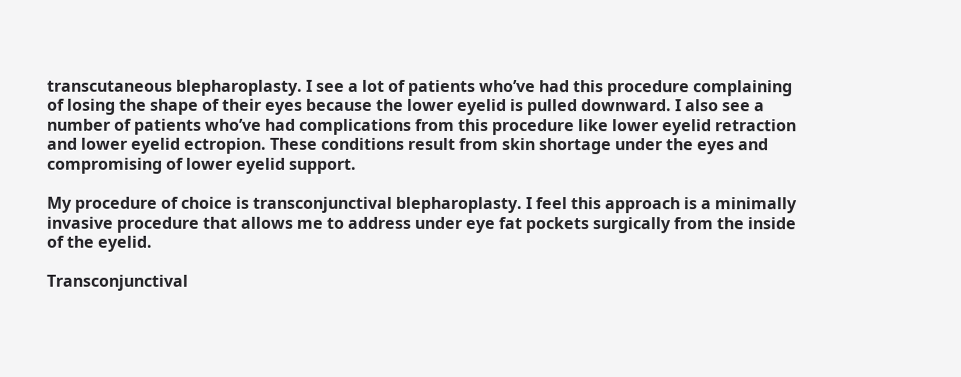transcutaneous blepharoplasty. I see a lot of patients who’ve had this procedure complaining of losing the shape of their eyes because the lower eyelid is pulled downward. I also see a number of patients who’ve had complications from this procedure like lower eyelid retraction and lower eyelid ectropion. These conditions result from skin shortage under the eyes and compromising of lower eyelid support.

My procedure of choice is transconjunctival blepharoplasty. I feel this approach is a minimally invasive procedure that allows me to address under eye fat pockets surgically from the inside of the eyelid.

Transconjunctival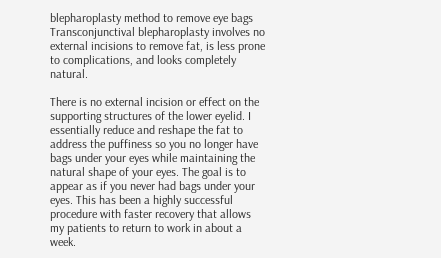blepharoplasty method to remove eye bags
Transconjunctival blepharoplasty involves no external incisions to remove fat, is less prone to complications, and looks completely natural.

There is no external incision or effect on the supporting structures of the lower eyelid. I essentially reduce and reshape the fat to address the puffiness so you no longer have bags under your eyes while maintaining the natural shape of your eyes. The goal is to appear as if you never had bags under your eyes. This has been a highly successful procedure with faster recovery that allows my patients to return to work in about a week.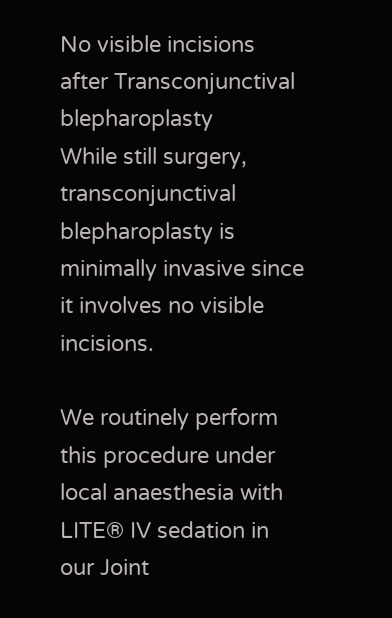No visible incisions after Transconjunctival blepharoplasty
While still surgery, transconjunctival blepharoplasty is minimally invasive since it involves no visible incisions.

We routinely perform this procedure under local anaesthesia with LITE® IV sedation in our Joint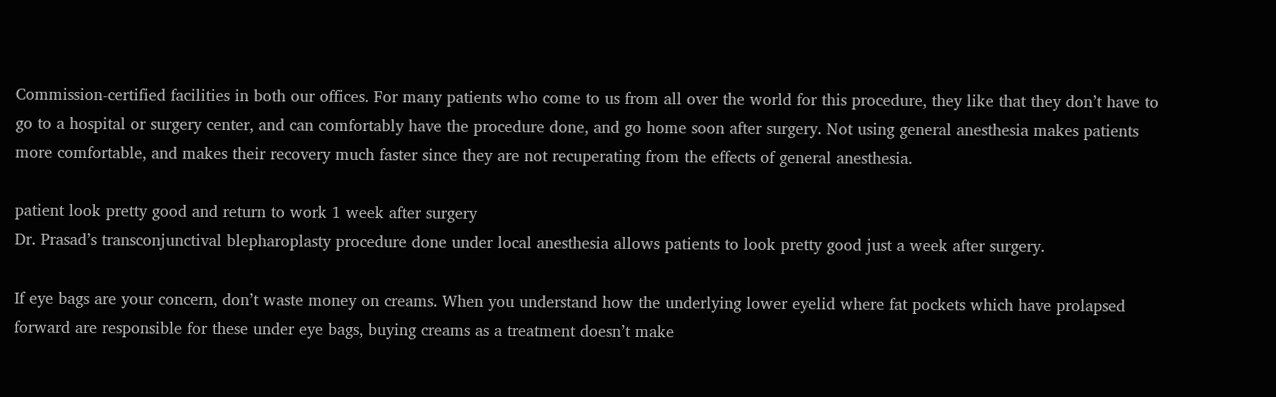Commission-certified facilities in both our offices. For many patients who come to us from all over the world for this procedure, they like that they don’t have to go to a hospital or surgery center, and can comfortably have the procedure done, and go home soon after surgery. Not using general anesthesia makes patients more comfortable, and makes their recovery much faster since they are not recuperating from the effects of general anesthesia.

patient look pretty good and return to work 1 week after surgery
Dr. Prasad’s transconjunctival blepharoplasty procedure done under local anesthesia allows patients to look pretty good just a week after surgery.

If eye bags are your concern, don’t waste money on creams. When you understand how the underlying lower eyelid where fat pockets which have prolapsed forward are responsible for these under eye bags, buying creams as a treatment doesn’t make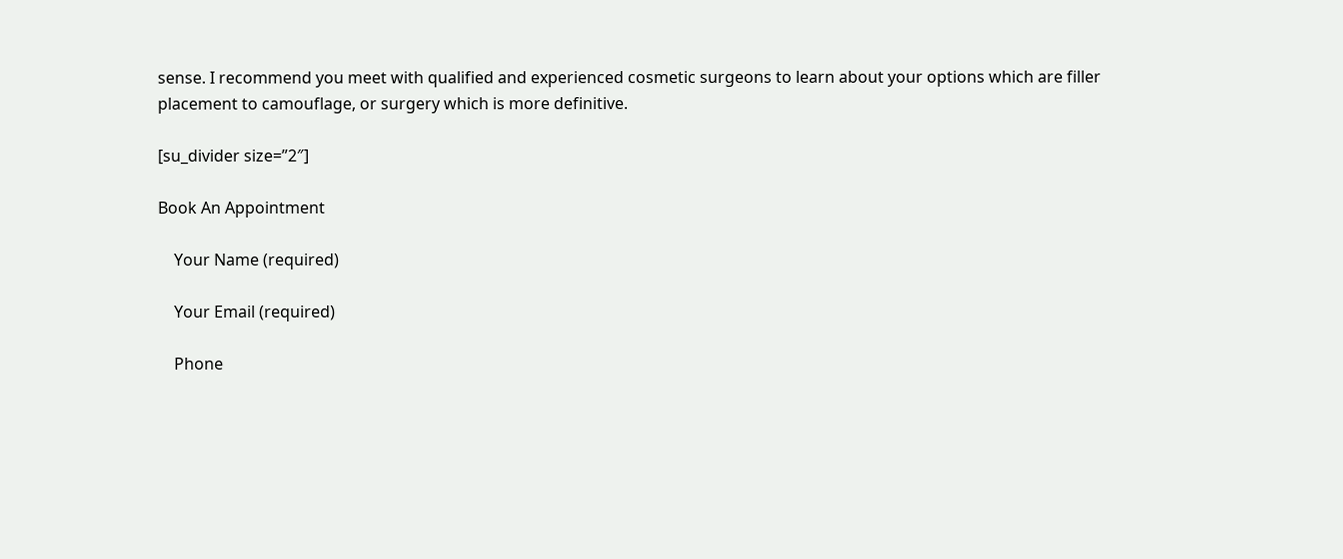sense. I recommend you meet with qualified and experienced cosmetic surgeons to learn about your options which are filler placement to camouflage, or surgery which is more definitive.

[su_divider size=”2″]

Book An Appointment

    Your Name (required)

    Your Email (required)

    Phone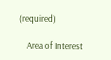(required)

    Area of Interest